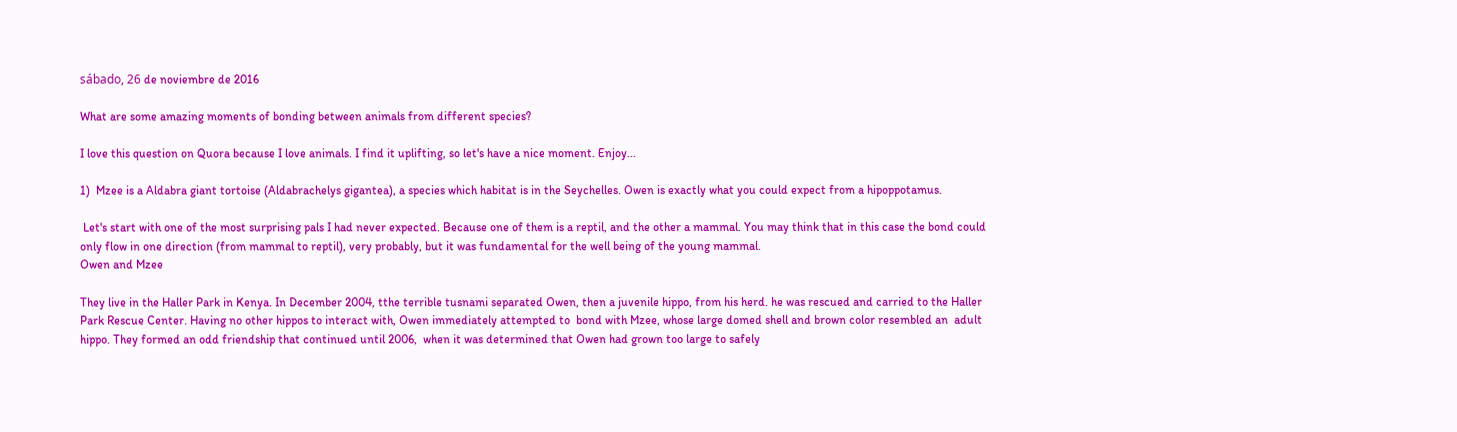sábado, 26 de noviembre de 2016

What are some amazing moments of bonding between animals from different species?

I love this question on Quora because I love animals. I find it uplifting, so let's have a nice moment. Enjoy...

1)  Mzee is a Aldabra giant tortoise (Aldabrachelys gigantea), a species which habitat is in the Seychelles. Owen is exactly what you could expect from a hipoppotamus.

 Let's start with one of the most surprising pals I had never expected. Because one of them is a reptil, and the other a mammal. You may think that in this case the bond could only flow in one direction (from mammal to reptil), very probably, but it was fundamental for the well being of the young mammal.
Owen and Mzee

They live in the Haller Park in Kenya. In December 2004, tthe terrible tusnami separated Owen, then a juvenile hippo, from his herd. he was rescued and carried to the Haller Park Rescue Center. Having no other hippos to interact with, Owen immediately attempted to  bond with Mzee, whose large domed shell and brown color resembled an  adult hippo. They formed an odd friendship that continued until 2006,  when it was determined that Owen had grown too large to safely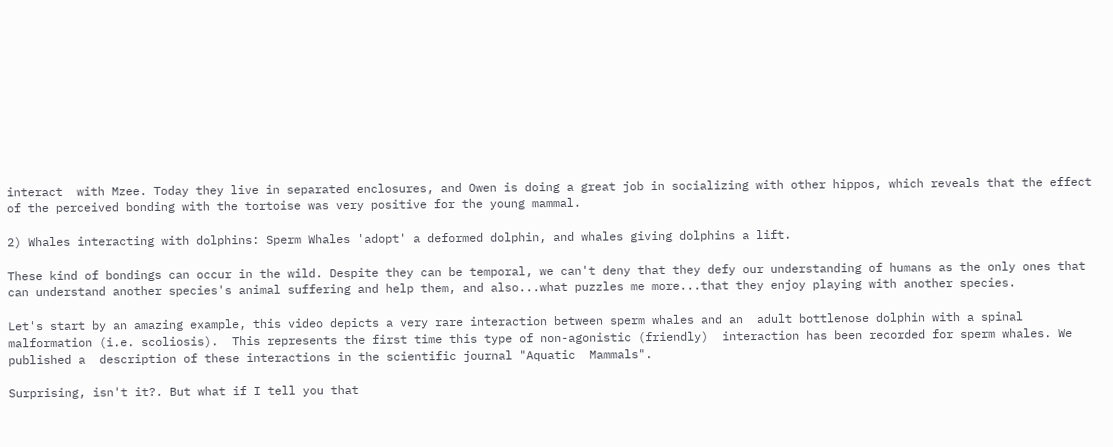interact  with Mzee. Today they live in separated enclosures, and Owen is doing a great job in socializing with other hippos, which reveals that the effect of the perceived bonding with the tortoise was very positive for the young mammal.

2) Whales interacting with dolphins: Sperm Whales 'adopt' a deformed dolphin, and whales giving dolphins a lift.

These kind of bondings can occur in the wild. Despite they can be temporal, we can't deny that they defy our understanding of humans as the only ones that can understand another species's animal suffering and help them, and also...what puzzles me more...that they enjoy playing with another species.

Let's start by an amazing example, this video depicts a very rare interaction between sperm whales and an  adult bottlenose dolphin with a spinal malformation (i.e. scoliosis).  This represents the first time this type of non-agonistic (friendly)  interaction has been recorded for sperm whales. We published a  description of these interactions in the scientific journal "Aquatic  Mammals".

Surprising, isn't it?. But what if I tell you that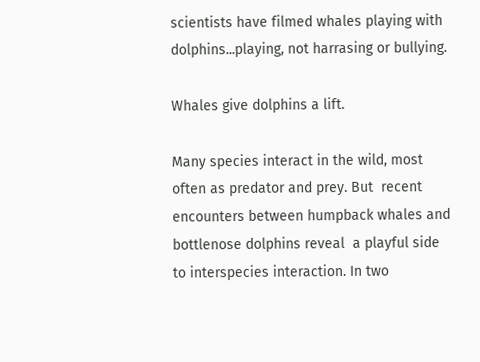scientists have filmed whales playing with dolphins...playing, not harrasing or bullying.

Whales give dolphins a lift.

Many species interact in the wild, most often as predator and prey. But  recent encounters between humpback whales and bottlenose dolphins reveal  a playful side to interspecies interaction. In two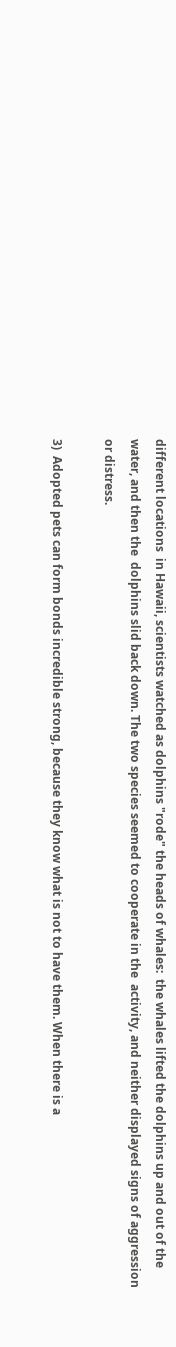different locations  in Hawaii, scientists watched as dolphins "rode" the heads of whales:  the whales lifted the dolphins up and out of the water, and then the  dolphins slid back down. The two species seemed to cooperate in the  activity, and neither displayed signs of aggression or distress.

3)  Adopted pets can form bonds incredible strong, because they know what is not to have them. When there is a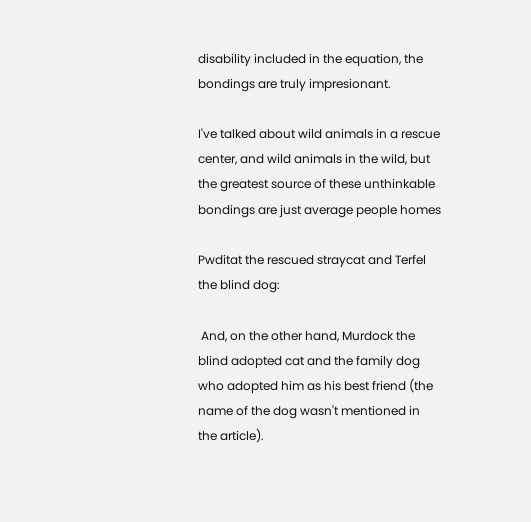disability included in the equation, the bondings are truly impresionant.

I've talked about wild animals in a rescue center, and wild animals in the wild, but the greatest source of these unthinkable bondings are just average people homes

Pwditat the rescued straycat and Terfel the blind dog:

 And, on the other hand, Murdock the blind adopted cat and the family dog who adopted him as his best friend (the name of the dog wasn't mentioned in the article).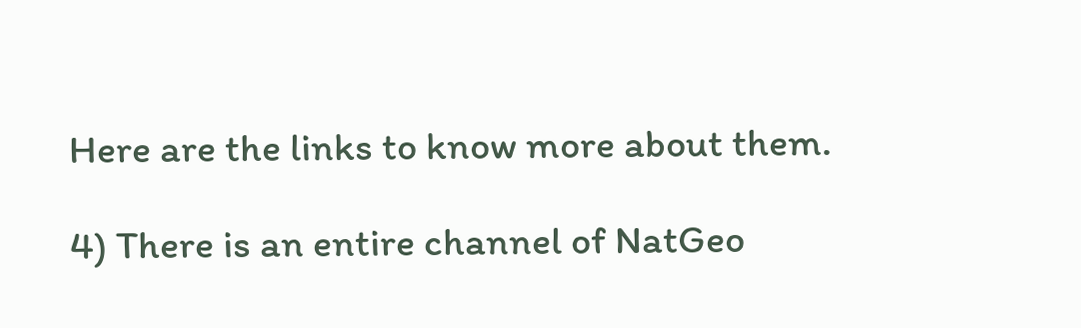Here are the links to know more about them.

4) There is an entire channel of NatGeo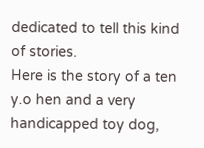dedicated to tell this kind of stories.
Here is the story of a ten y.o hen and a very handicapped toy dog,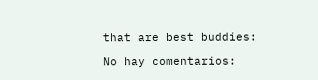that are best buddies:

No hay comentarios: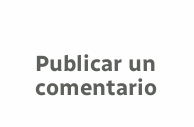Publicar un comentario